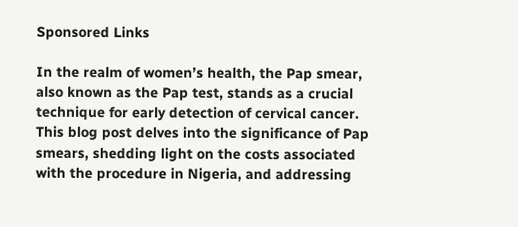Sponsored Links

In the realm of women’s health, the Pap smear, also known as the Pap test, stands as a crucial technique for early detection of cervical cancer. This blog post delves into the significance of Pap smears, shedding light on the costs associated with the procedure in Nigeria, and addressing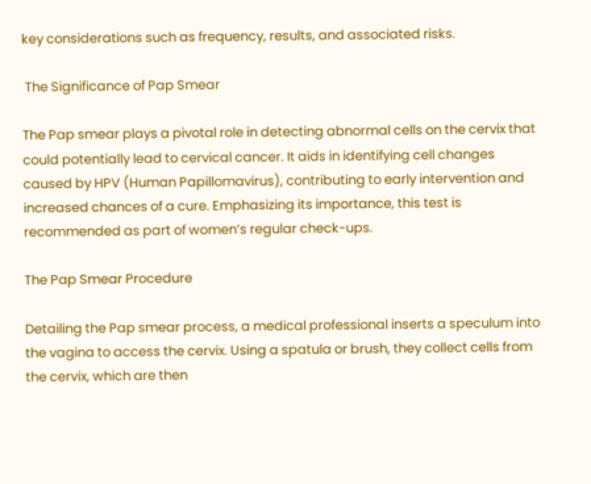key considerations such as frequency, results, and associated risks.

 The Significance of Pap Smear

The Pap smear plays a pivotal role in detecting abnormal cells on the cervix that could potentially lead to cervical cancer. It aids in identifying cell changes caused by HPV (Human Papillomavirus), contributing to early intervention and increased chances of a cure. Emphasizing its importance, this test is recommended as part of women’s regular check-ups.

The Pap Smear Procedure

Detailing the Pap smear process, a medical professional inserts a speculum into the vagina to access the cervix. Using a spatula or brush, they collect cells from the cervix, which are then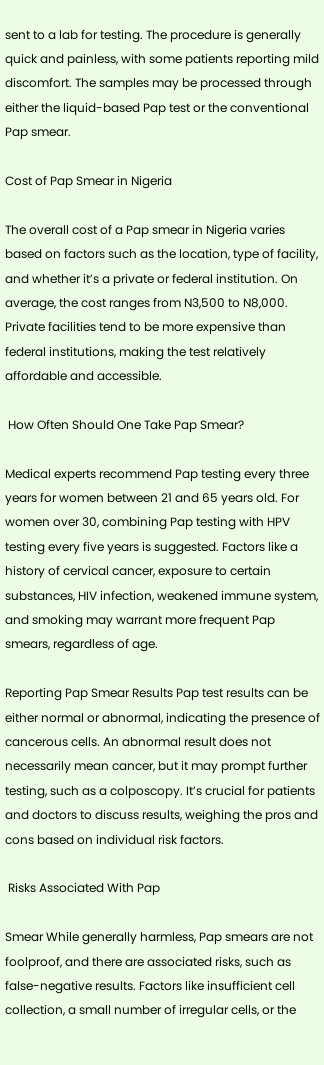sent to a lab for testing. The procedure is generally quick and painless, with some patients reporting mild discomfort. The samples may be processed through either the liquid-based Pap test or the conventional Pap smear.

Cost of Pap Smear in Nigeria

The overall cost of a Pap smear in Nigeria varies based on factors such as the location, type of facility, and whether it’s a private or federal institution. On average, the cost ranges from N3,500 to N8,000. Private facilities tend to be more expensive than federal institutions, making the test relatively affordable and accessible.

 How Often Should One Take Pap Smear?

Medical experts recommend Pap testing every three years for women between 21 and 65 years old. For women over 30, combining Pap testing with HPV testing every five years is suggested. Factors like a history of cervical cancer, exposure to certain substances, HIV infection, weakened immune system, and smoking may warrant more frequent Pap smears, regardless of age.

Reporting Pap Smear Results Pap test results can be either normal or abnormal, indicating the presence of cancerous cells. An abnormal result does not necessarily mean cancer, but it may prompt further testing, such as a colposcopy. It’s crucial for patients and doctors to discuss results, weighing the pros and cons based on individual risk factors.

 Risks Associated With Pap

Smear While generally harmless, Pap smears are not foolproof, and there are associated risks, such as false-negative results. Factors like insufficient cell collection, a small number of irregular cells, or the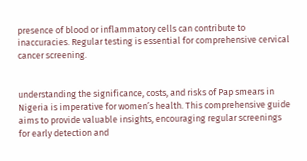presence of blood or inflammatory cells can contribute to inaccuracies. Regular testing is essential for comprehensive cervical cancer screening.


understanding the significance, costs, and risks of Pap smears in Nigeria is imperative for women’s health. This comprehensive guide aims to provide valuable insights, encouraging regular screenings for early detection and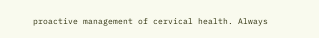proactive management of cervical health. Always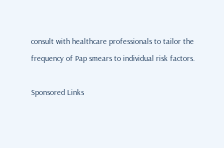consult with healthcare professionals to tailor the frequency of Pap smears to individual risk factors.

Sponsored Links